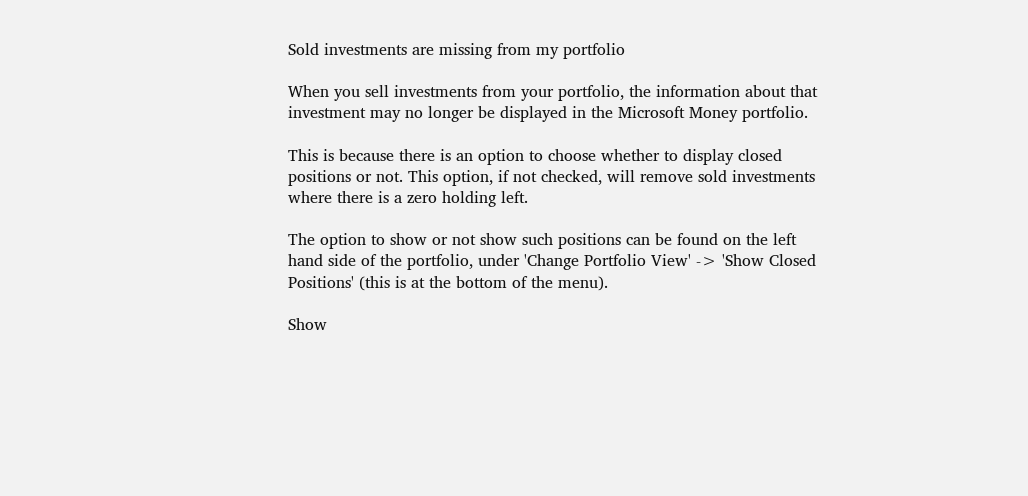Sold investments are missing from my portfolio

When you sell investments from your portfolio, the information about that investment may no longer be displayed in the Microsoft Money portfolio.

This is because there is an option to choose whether to display closed positions or not. This option, if not checked, will remove sold investments where there is a zero holding left.

The option to show or not show such positions can be found on the left hand side of the portfolio, under 'Change Portfolio View' -> 'Show Closed Positions' (this is at the bottom of the menu).

Show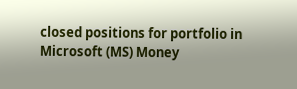closed positions for portfolio in Microsoft (MS) Money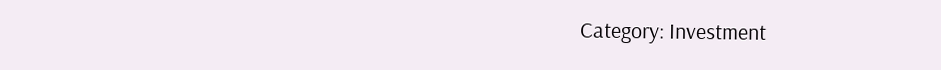Category: Investment